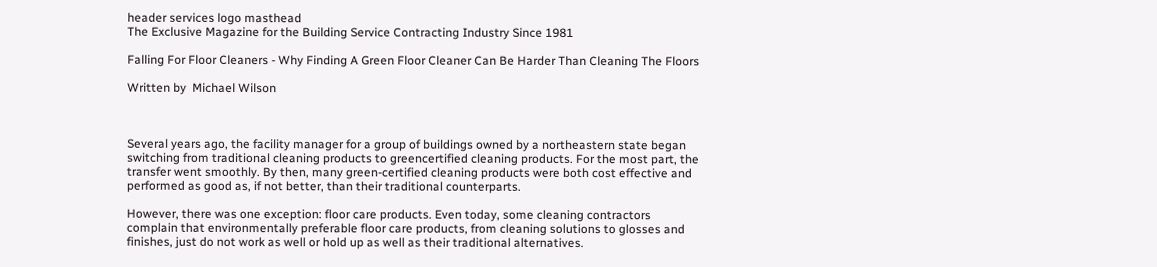header services logo masthead
The Exclusive Magazine for the Building Service Contracting Industry Since 1981

Falling For Floor Cleaners - Why Finding A Green Floor Cleaner Can Be Harder Than Cleaning The Floors

Written by  Michael Wilson



Several years ago, the facility manager for a group of buildings owned by a northeastern state began switching from traditional cleaning products to greencertified cleaning products. For the most part, the transfer went smoothly. By then, many green-certified cleaning products were both cost effective and performed as good as, if not better, than their traditional counterparts.

However, there was one exception: floor care products. Even today, some cleaning contractors complain that environmentally preferable floor care products, from cleaning solutions to glosses and finishes, just do not work as well or hold up as well as their traditional alternatives.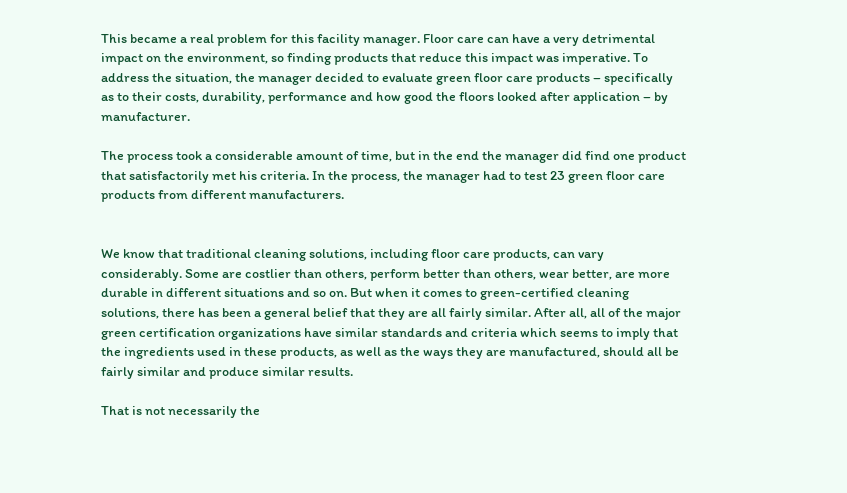This became a real problem for this facility manager. Floor care can have a very detrimental impact on the environment, so finding products that reduce this impact was imperative. To address the situation, the manager decided to evaluate green floor care products – specifically as to their costs, durability, performance and how good the floors looked after application – by manufacturer.

The process took a considerable amount of time, but in the end the manager did find one product that satisfactorily met his criteria. In the process, the manager had to test 23 green floor care products from different manufacturers.


We know that traditional cleaning solutions, including floor care products, can vary considerably. Some are costlier than others, perform better than others, wear better, are more durable in different situations and so on. But when it comes to green-certified cleaning solutions, there has been a general belief that they are all fairly similar. After all, all of the major green certification organizations have similar standards and criteria which seems to imply that the ingredients used in these products, as well as the ways they are manufactured, should all be fairly similar and produce similar results.

That is not necessarily the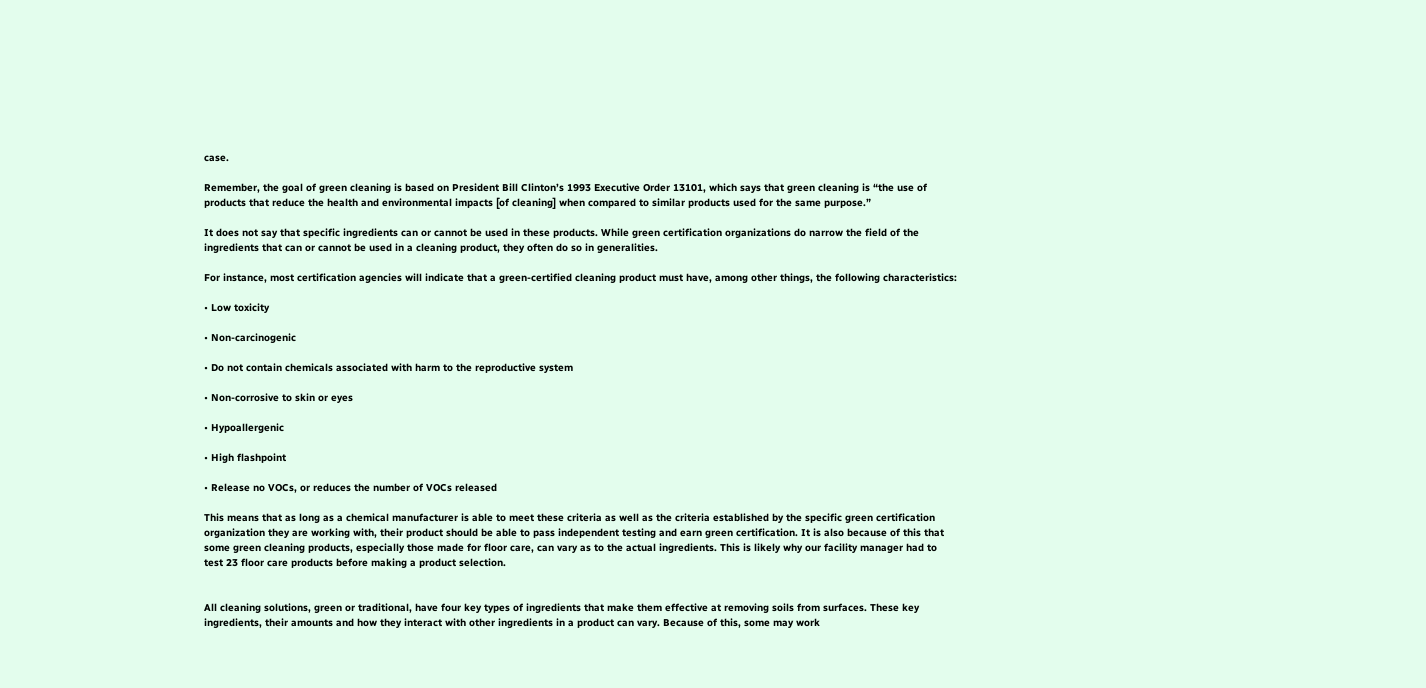case.

Remember, the goal of green cleaning is based on President Bill Clinton’s 1993 Executive Order 13101, which says that green cleaning is “the use of products that reduce the health and environmental impacts [of cleaning] when compared to similar products used for the same purpose.”

It does not say that specific ingredients can or cannot be used in these products. While green certification organizations do narrow the field of the ingredients that can or cannot be used in a cleaning product, they often do so in generalities.

For instance, most certification agencies will indicate that a green-certified cleaning product must have, among other things, the following characteristics:

• Low toxicity

• Non-carcinogenic

• Do not contain chemicals associated with harm to the reproductive system

• Non-corrosive to skin or eyes

• Hypoallergenic

• High flashpoint

• Release no VOCs, or reduces the number of VOCs released

This means that as long as a chemical manufacturer is able to meet these criteria as well as the criteria established by the specific green certification organization they are working with, their product should be able to pass independent testing and earn green certification. It is also because of this that some green cleaning products, especially those made for floor care, can vary as to the actual ingredients. This is likely why our facility manager had to test 23 floor care products before making a product selection.


All cleaning solutions, green or traditional, have four key types of ingredients that make them effective at removing soils from surfaces. These key ingredients, their amounts and how they interact with other ingredients in a product can vary. Because of this, some may work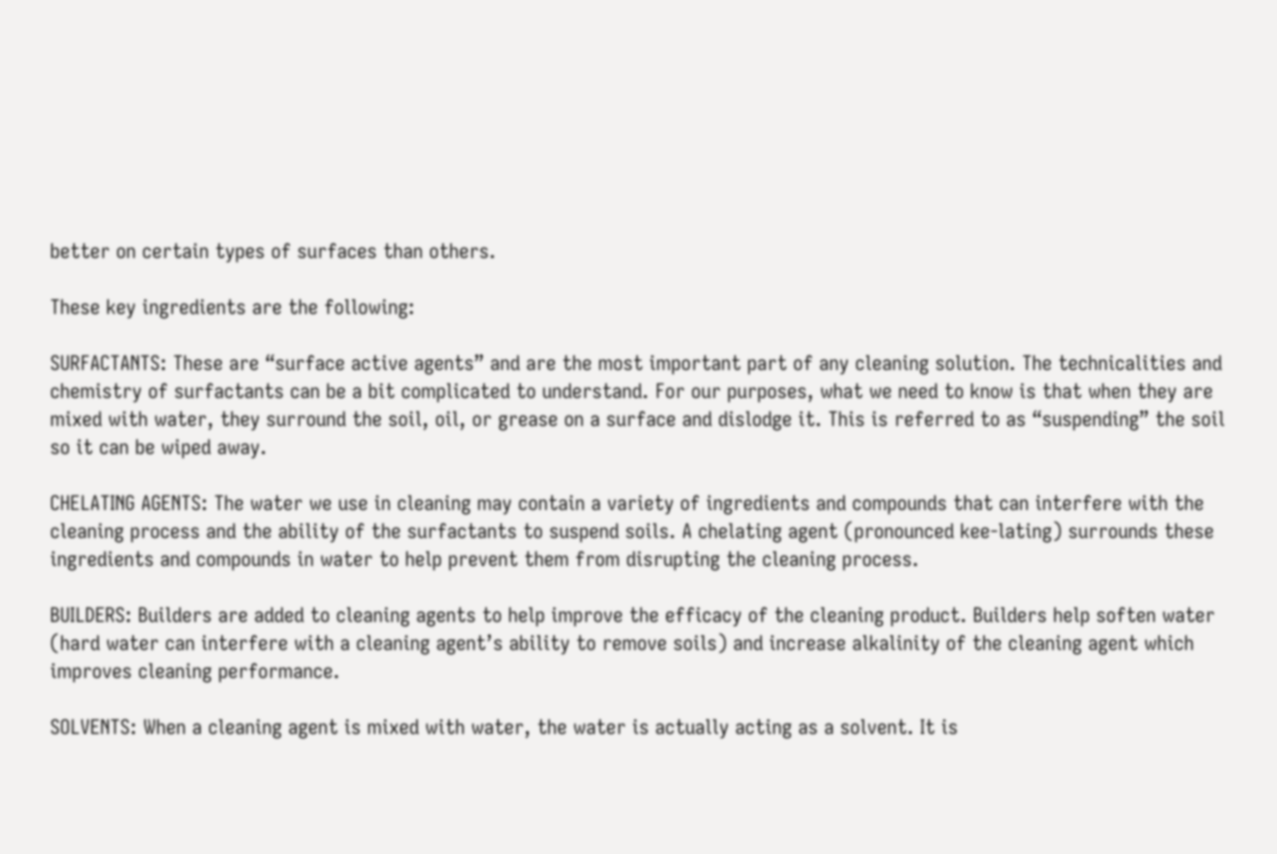better on certain types of surfaces than others.

These key ingredients are the following:

SURFACTANTS: These are “surface active agents” and are the most important part of any cleaning solution. The technicalities and chemistry of surfactants can be a bit complicated to understand. For our purposes, what we need to know is that when they are mixed with water, they surround the soil, oil, or grease on a surface and dislodge it. This is referred to as “suspending” the soil so it can be wiped away.

CHELATING AGENTS: The water we use in cleaning may contain a variety of ingredients and compounds that can interfere with the cleaning process and the ability of the surfactants to suspend soils. A chelating agent (pronounced kee-lating) surrounds these ingredients and compounds in water to help prevent them from disrupting the cleaning process.

BUILDERS: Builders are added to cleaning agents to help improve the efficacy of the cleaning product. Builders help soften water (hard water can interfere with a cleaning agent’s ability to remove soils) and increase alkalinity of the cleaning agent which improves cleaning performance.

SOLVENTS: When a cleaning agent is mixed with water, the water is actually acting as a solvent. It is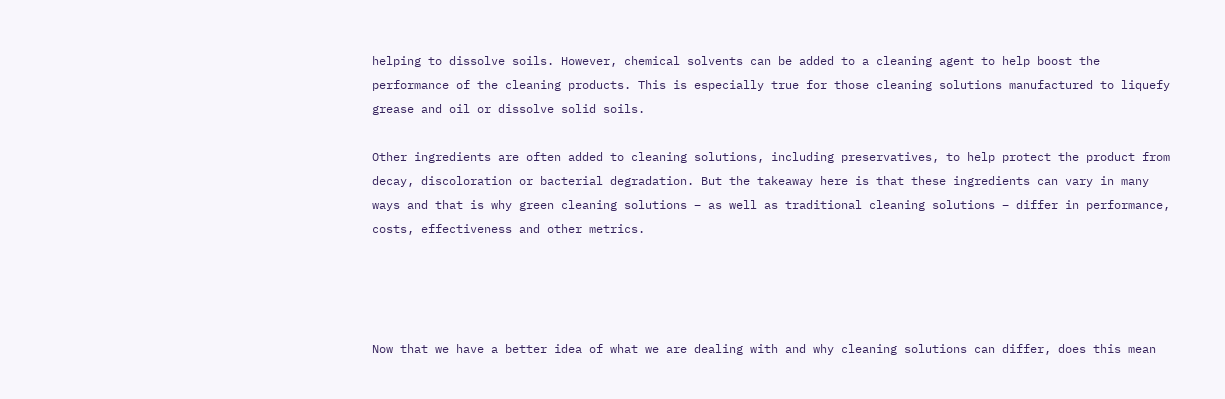helping to dissolve soils. However, chemical solvents can be added to a cleaning agent to help boost the performance of the cleaning products. This is especially true for those cleaning solutions manufactured to liquefy grease and oil or dissolve solid soils.

Other ingredients are often added to cleaning solutions, including preservatives, to help protect the product from decay, discoloration or bacterial degradation. But the takeaway here is that these ingredients can vary in many ways and that is why green cleaning solutions – as well as traditional cleaning solutions – differ in performance, costs, effectiveness and other metrics.




Now that we have a better idea of what we are dealing with and why cleaning solutions can differ, does this mean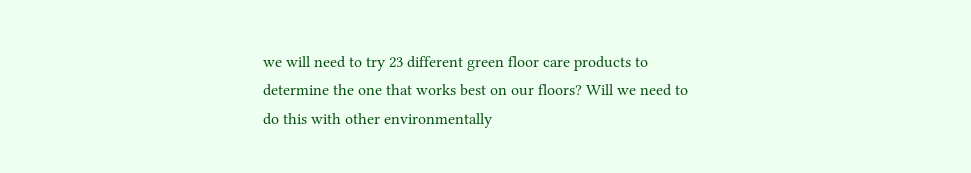we will need to try 23 different green floor care products to determine the one that works best on our floors? Will we need to do this with other environmentally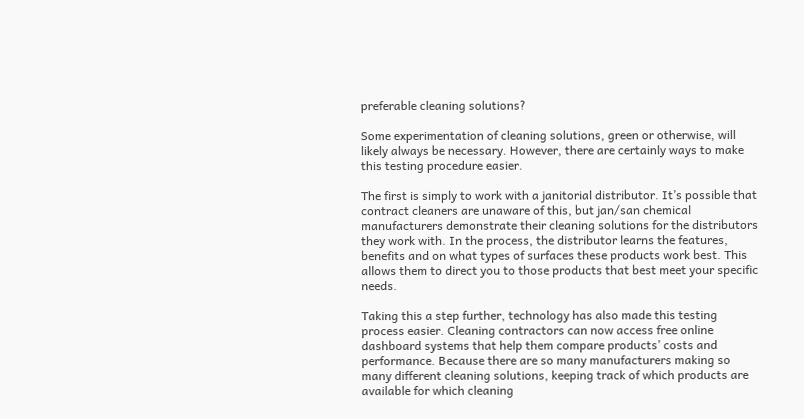preferable cleaning solutions?

Some experimentation of cleaning solutions, green or otherwise, will likely always be necessary. However, there are certainly ways to make this testing procedure easier.

The first is simply to work with a janitorial distributor. It’s possible that contract cleaners are unaware of this, but jan/san chemical manufacturers demonstrate their cleaning solutions for the distributors they work with. In the process, the distributor learns the features, benefits and on what types of surfaces these products work best. This allows them to direct you to those products that best meet your specific needs.

Taking this a step further, technology has also made this testing process easier. Cleaning contractors can now access free online dashboard systems that help them compare products’ costs and performance. Because there are so many manufacturers making so many different cleaning solutions, keeping track of which products are available for which cleaning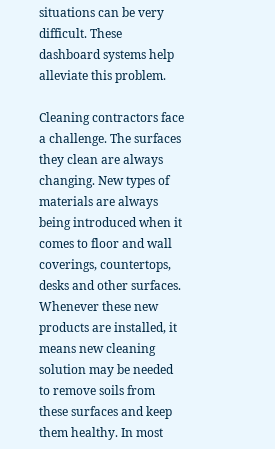situations can be very difficult. These dashboard systems help alleviate this problem.

Cleaning contractors face a challenge. The surfaces they clean are always changing. New types of materials are always being introduced when it comes to floor and wall coverings, countertops, desks and other surfaces. Whenever these new products are installed, it means new cleaning solution may be needed to remove soils from these surfaces and keep them healthy. In most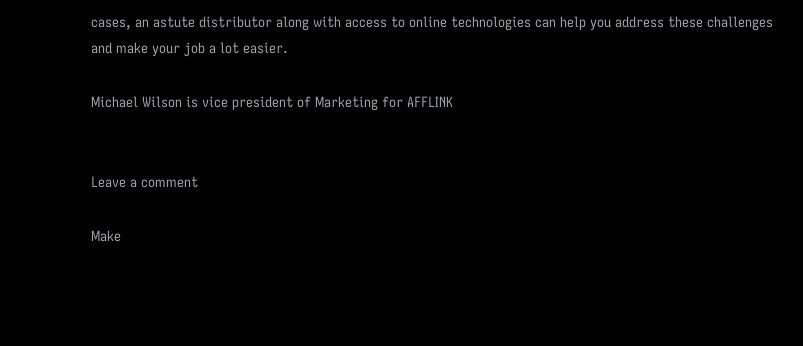cases, an astute distributor along with access to online technologies can help you address these challenges and make your job a lot easier.

Michael Wilson is vice president of Marketing for AFFLINK


Leave a comment

Make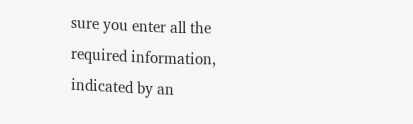sure you enter all the required information, indicated by an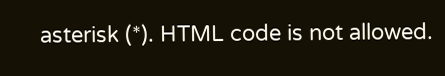asterisk (*). HTML code is not allowed.